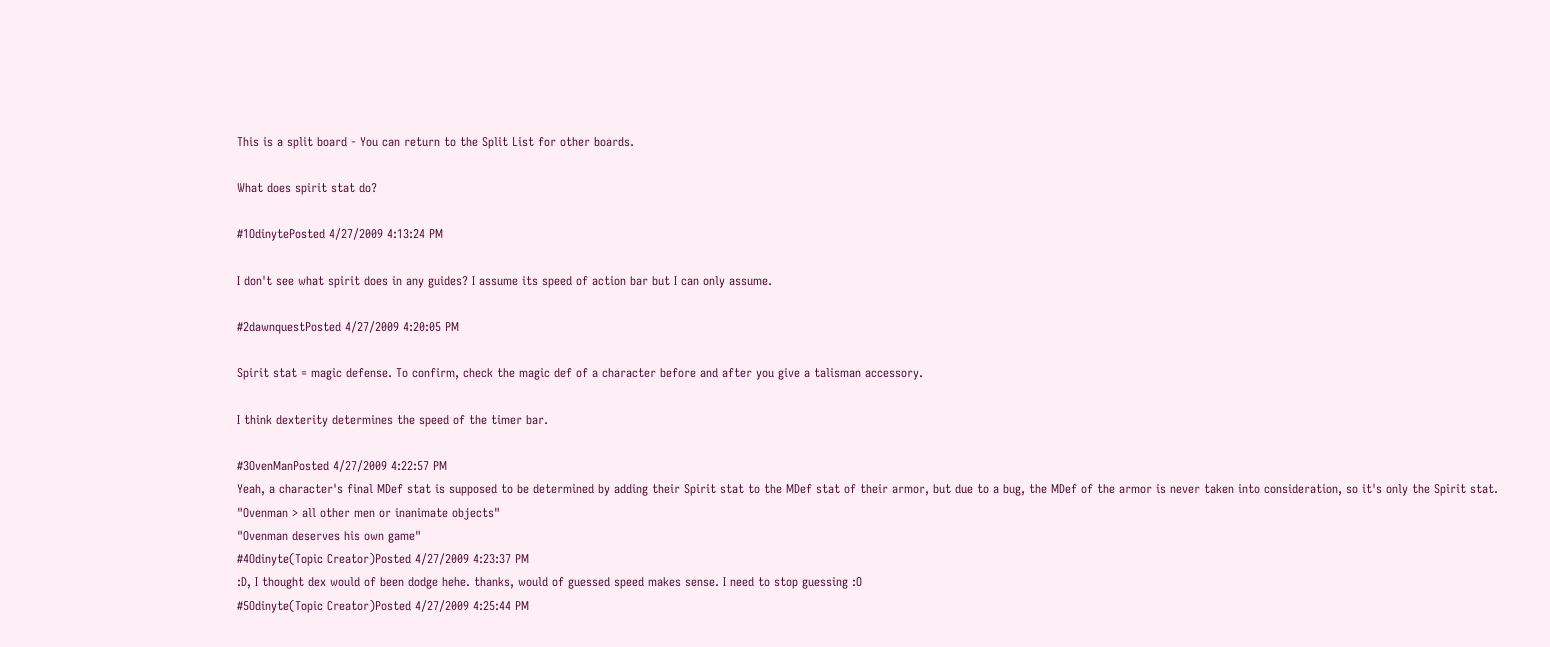This is a split board - You can return to the Split List for other boards.

What does spirit stat do?

#1OdinytePosted 4/27/2009 4:13:24 PM

I don't see what spirit does in any guides? I assume its speed of action bar but I can only assume.

#2dawnquestPosted 4/27/2009 4:20:05 PM

Spirit stat = magic defense. To confirm, check the magic def of a character before and after you give a talisman accessory.

I think dexterity determines the speed of the timer bar.

#3OvenManPosted 4/27/2009 4:22:57 PM
Yeah, a character's final MDef stat is supposed to be determined by adding their Spirit stat to the MDef stat of their armor, but due to a bug, the MDef of the armor is never taken into consideration, so it's only the Spirit stat.
"Ovenman > all other men or inanimate objects"
"Ovenman deserves his own game"
#4Odinyte(Topic Creator)Posted 4/27/2009 4:23:37 PM
:D, I thought dex would of been dodge hehe. thanks, would of guessed speed makes sense. I need to stop guessing :O
#5Odinyte(Topic Creator)Posted 4/27/2009 4:25:44 PM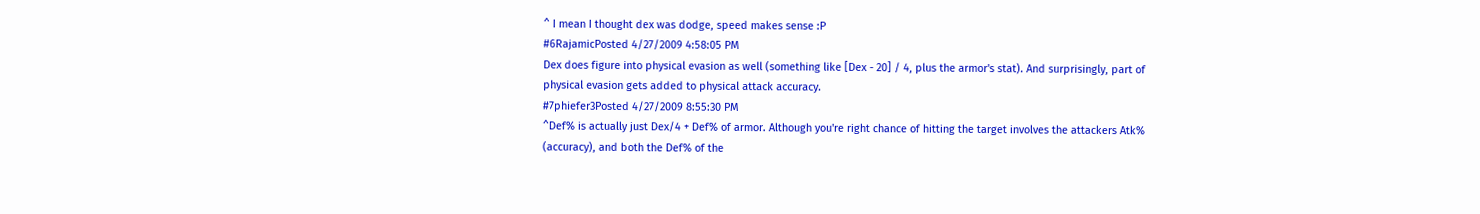^ I mean I thought dex was dodge, speed makes sense :P
#6RajamicPosted 4/27/2009 4:58:05 PM
Dex does figure into physical evasion as well (something like [Dex - 20] / 4, plus the armor's stat). And surprisingly, part of physical evasion gets added to physical attack accuracy.
#7phiefer3Posted 4/27/2009 8:55:30 PM
^Def% is actually just Dex/4 + Def% of armor. Although you're right chance of hitting the target involves the attackers Atk% (accuracy), and both the Def% of the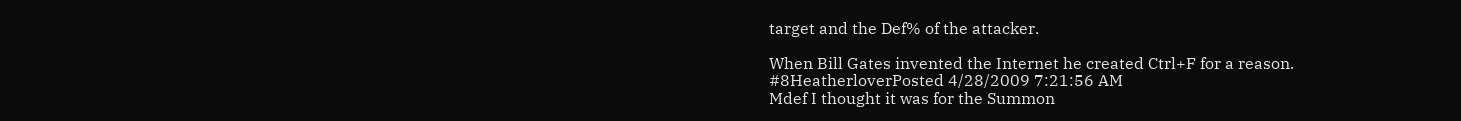target and the Def% of the attacker.

When Bill Gates invented the Internet he created Ctrl+F for a reason.
#8HeatherloverPosted 4/28/2009 7:21:56 AM
Mdef I thought it was for the Summon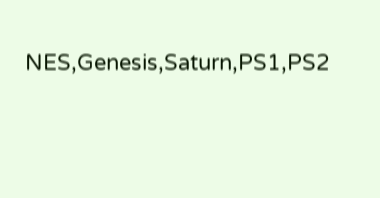NES,Genesis,Saturn,PS1,PS2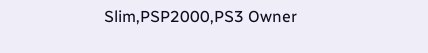Slim,PSP2000,PS3 Owner